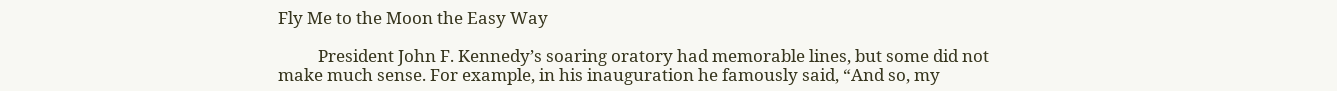Fly Me to the Moon the Easy Way

          President John F. Kennedy’s soaring oratory had memorable lines, but some did not make much sense. For example, in his inauguration he famously said, “And so, my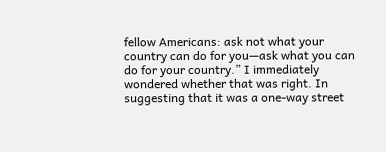fellow Americans: ask not what your country can do for you—ask what you can do for your country.” I immediately wondered whether that was right. In suggesting that it was a one-way street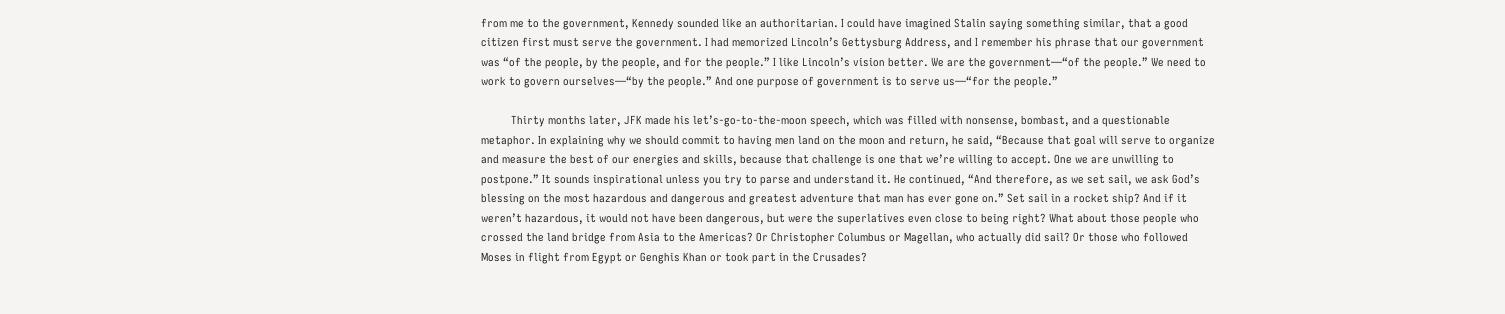from me to the government, Kennedy sounded like an authoritarian. I could have imagined Stalin saying something similar, that a good citizen first must serve the government. I had memorized Lincoln’s Gettysburg Address, and I remember his phrase that our government was “of the people, by the people, and for the people.” I like Lincoln’s vision better. We are the government—“of the people.” We need to work to govern ourselves—“by the people.” And one purpose of government is to serve us—“for the people.”

          Thirty months later, JFK made his let’s-go-to-the-moon speech, which was filled with nonsense, bombast, and a questionable metaphor. In explaining why we should commit to having men land on the moon and return, he said, “Because that goal will serve to organize and measure the best of our energies and skills, because that challenge is one that we’re willing to accept. One we are unwilling to postpone.” It sounds inspirational unless you try to parse and understand it. He continued, “And therefore, as we set sail, we ask God’s blessing on the most hazardous and dangerous and greatest adventure that man has ever gone on.” Set sail in a rocket ship? And if it weren’t hazardous, it would not have been dangerous, but were the superlatives even close to being right? What about those people who crossed the land bridge from Asia to the Americas? Or Christopher Columbus or Magellan, who actually did sail? Or those who followed Moses in flight from Egypt or Genghis Khan or took part in the Crusades?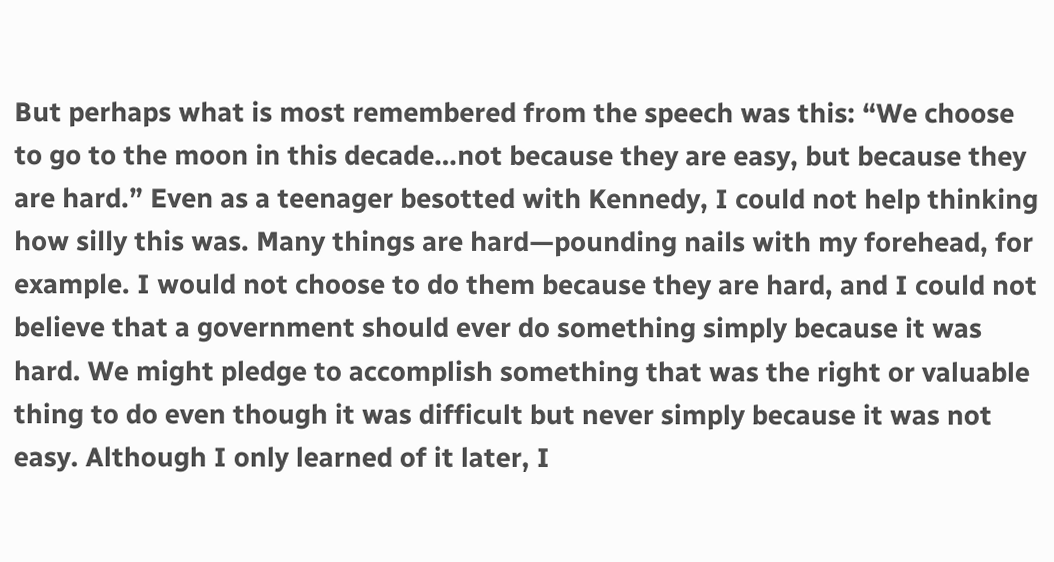But perhaps what is most remembered from the speech was this: “We choose to go to the moon in this decade…not because they are easy, but because they are hard.” Even as a teenager besotted with Kennedy, I could not help thinking how silly this was. Many things are hard—pounding nails with my forehead, for example. I would not choose to do them because they are hard, and I could not believe that a government should ever do something simply because it was hard. We might pledge to accomplish something that was the right or valuable thing to do even though it was difficult but never simply because it was not easy. Although I only learned of it later, I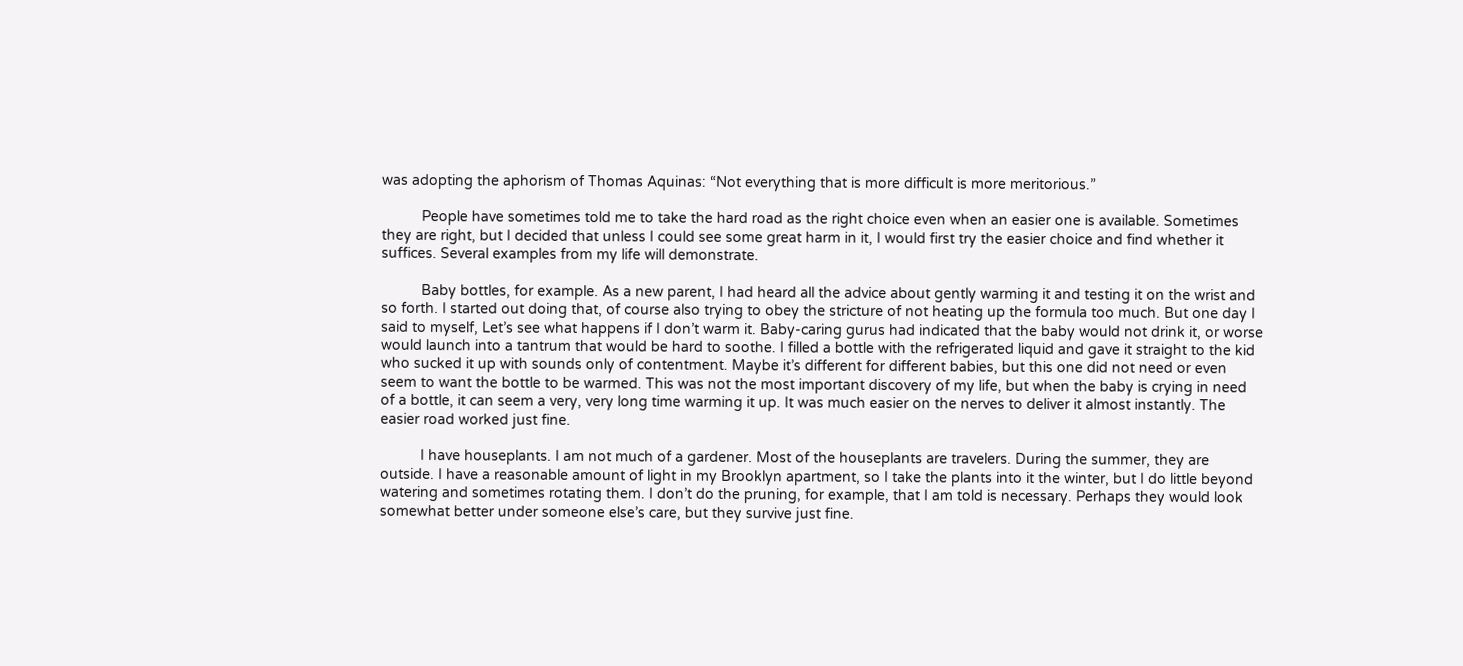was adopting the aphorism of Thomas Aquinas: “Not everything that is more difficult is more meritorious.”

          People have sometimes told me to take the hard road as the right choice even when an easier one is available. Sometimes they are right, but I decided that unless I could see some great harm in it, I would first try the easier choice and find whether it suffices. Several examples from my life will demonstrate.

          Baby bottles, for example. As a new parent, I had heard all the advice about gently warming it and testing it on the wrist and so forth. I started out doing that, of course also trying to obey the stricture of not heating up the formula too much. But one day I said to myself, Let’s see what happens if I don’t warm it. Baby-caring gurus had indicated that the baby would not drink it, or worse would launch into a tantrum that would be hard to soothe. I filled a bottle with the refrigerated liquid and gave it straight to the kid who sucked it up with sounds only of contentment. Maybe it’s different for different babies, but this one did not need or even seem to want the bottle to be warmed. This was not the most important discovery of my life, but when the baby is crying in need of a bottle, it can seem a very, very long time warming it up. It was much easier on the nerves to deliver it almost instantly. The easier road worked just fine.

          I have houseplants. I am not much of a gardener. Most of the houseplants are travelers. During the summer, they are outside. I have a reasonable amount of light in my Brooklyn apartment, so I take the plants into it the winter, but I do little beyond watering and sometimes rotating them. I don’t do the pruning, for example, that I am told is necessary. Perhaps they would look somewhat better under someone else’s care, but they survive just fine.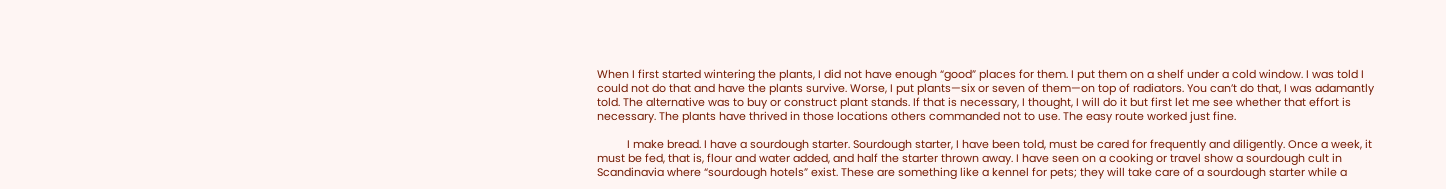When I first started wintering the plants, I did not have enough “good” places for them. I put them on a shelf under a cold window. I was told I could not do that and have the plants survive. Worse, I put plants—six or seven of them—on top of radiators. You can’t do that, I was adamantly told. The alternative was to buy or construct plant stands. If that is necessary, I thought, I will do it but first let me see whether that effort is necessary. The plants have thrived in those locations others commanded not to use. The easy route worked just fine.

          I make bread. I have a sourdough starter. Sourdough starter, I have been told, must be cared for frequently and diligently. Once a week, it must be fed, that is, flour and water added, and half the starter thrown away. I have seen on a cooking or travel show a sourdough cult in Scandinavia where “sourdough hotels” exist. These are something like a kennel for pets; they will take care of a sourdough starter while a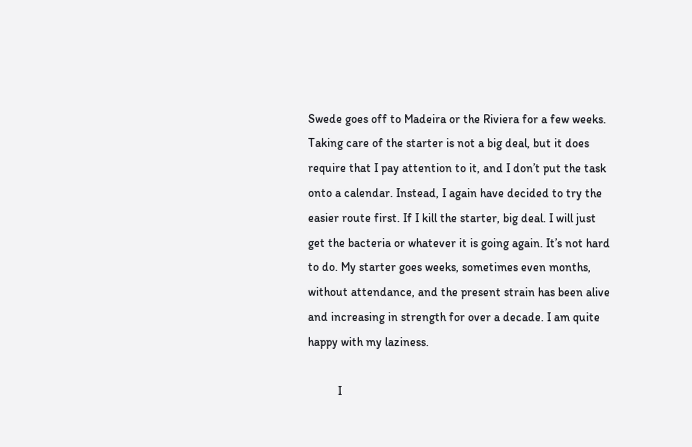Swede goes off to Madeira or the Riviera for a few weeks. Taking care of the starter is not a big deal, but it does require that I pay attention to it, and I don’t put the task onto a calendar. Instead, I again have decided to try the easier route first. If I kill the starter, big deal. I will just get the bacteria or whatever it is going again. It’s not hard to do. My starter goes weeks, sometimes even months, without attendance, and the present strain has been alive and increasing in strength for over a decade. I am quite happy with my laziness.

          I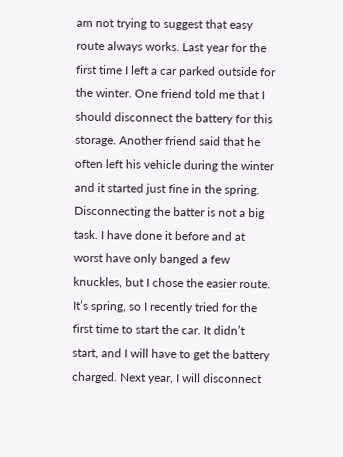am not trying to suggest that easy route always works. Last year for the first time I left a car parked outside for the winter. One friend told me that I should disconnect the battery for this storage. Another friend said that he often left his vehicle during the winter and it started just fine in the spring. Disconnecting the batter is not a big task. I have done it before and at worst have only banged a few knuckles, but I chose the easier route. It’s spring, so I recently tried for the first time to start the car. It didn’t start, and I will have to get the battery charged. Next year, I will disconnect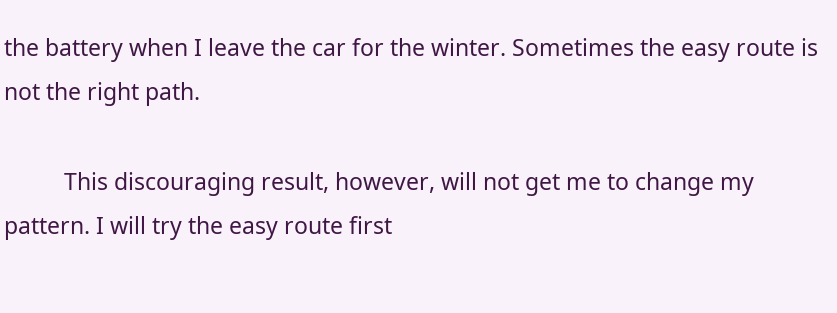the battery when I leave the car for the winter. Sometimes the easy route is not the right path.

          This discouraging result, however, will not get me to change my pattern. I will try the easy route first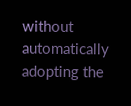without automatically adopting the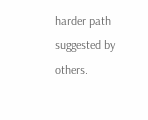harder path suggested by others.